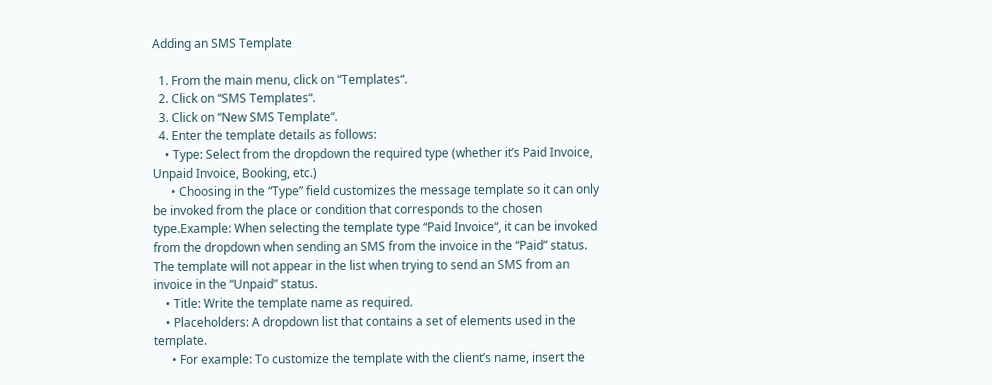Adding an SMS Template

  1. From the main menu, click on “Templates“.
  2. Click on “SMS Templates“.
  3. Click on “New SMS Template“.
  4. Enter the template details as follows:
    • Type: Select from the dropdown the required type (whether it’s Paid Invoice, Unpaid Invoice, Booking, etc.)
      • Choosing in the “Type” field customizes the message template so it can only be invoked from the place or condition that corresponds to the chosen type.Example: When selecting the template type “Paid Invoice“, it can be invoked from the dropdown when sending an SMS from the invoice in the “Paid” status. The template will not appear in the list when trying to send an SMS from an invoice in the “Unpaid” status.
    • Title: Write the template name as required.
    • Placeholders: A dropdown list that contains a set of elements used in the template.
      • For example: To customize the template with the client’s name, insert the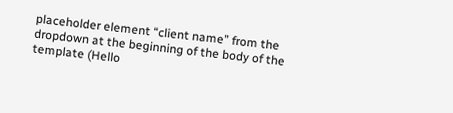placeholder element “client name” from the dropdown at the beginning of the body of the template (Hello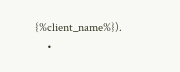{%client_name%}).
    •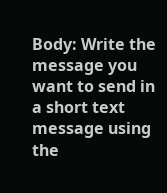Body: Write the message you want to send in a short text message using the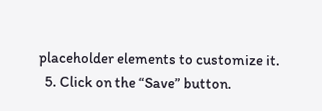placeholder elements to customize it.
  5. Click on the “Save” button.